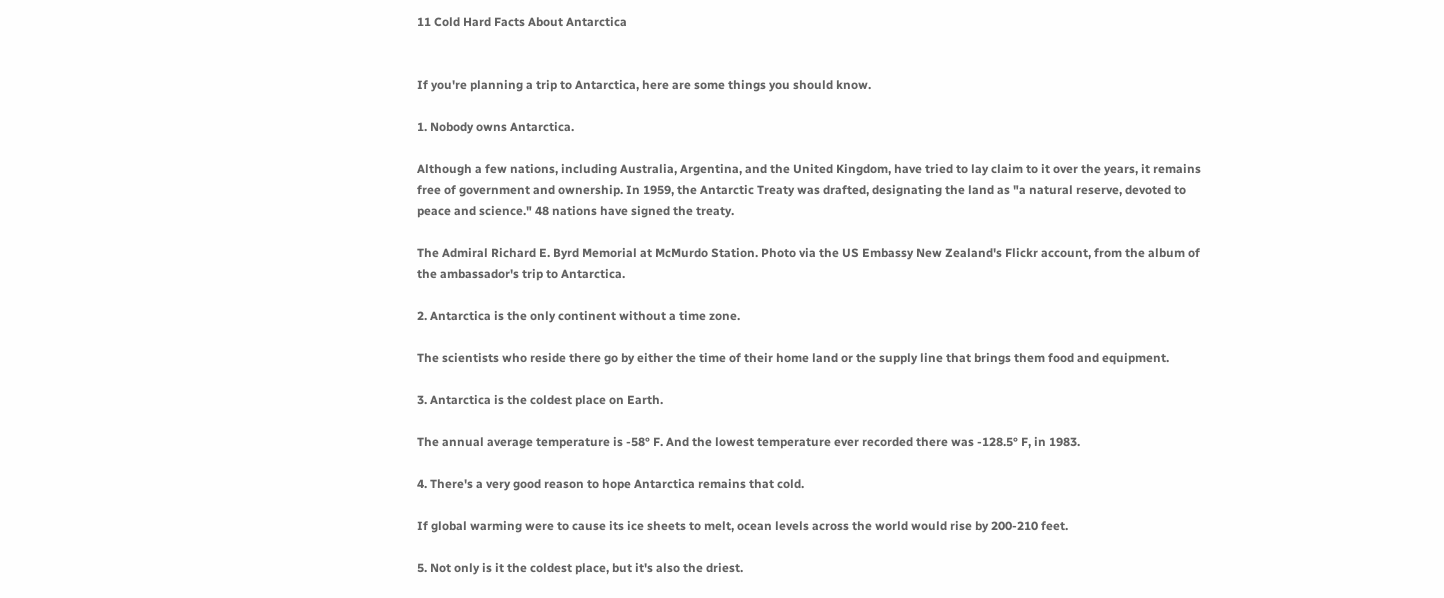11 Cold Hard Facts About Antarctica


If you're planning a trip to Antarctica, here are some things you should know.

1. Nobody owns Antarctica.

Although a few nations, including Australia, Argentina, and the United Kingdom, have tried to lay claim to it over the years, it remains free of government and ownership. In 1959, the Antarctic Treaty was drafted, designating the land as "a natural reserve, devoted to peace and science." 48 nations have signed the treaty.

The Admiral Richard E. Byrd Memorial at McMurdo Station. Photo via the US Embassy New Zealand's Flickr account, from the album of the ambassador's trip to Antarctica.

2. Antarctica is the only continent without a time zone.

The scientists who reside there go by either the time of their home land or the supply line that brings them food and equipment.

3. Antarctica is the coldest place on Earth.

The annual average temperature is -58° F. And the lowest temperature ever recorded there was -128.5° F, in 1983.

4. There's a very good reason to hope Antarctica remains that cold.

If global warming were to cause its ice sheets to melt, ocean levels across the world would rise by 200-210 feet.

5. Not only is it the coldest place, but it's also the driest.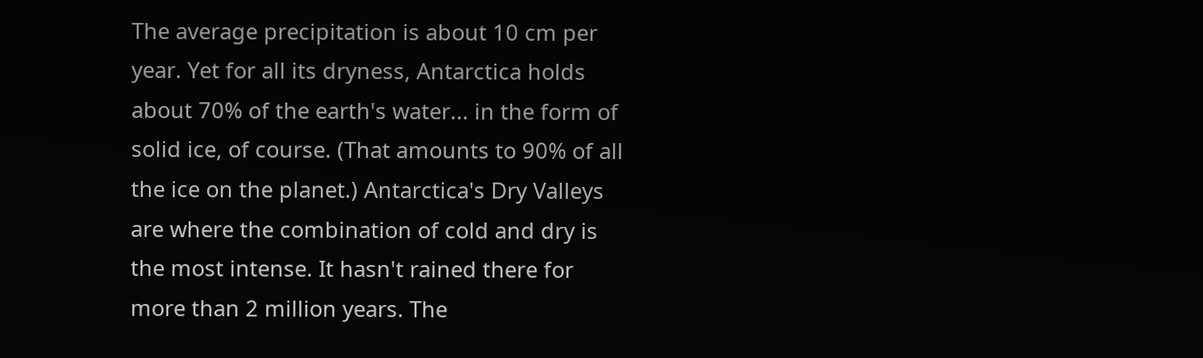The average precipitation is about 10 cm per year. Yet for all its dryness, Antarctica holds about 70% of the earth's water... in the form of solid ice, of course. (That amounts to 90% of all the ice on the planet.) Antarctica's Dry Valleys are where the combination of cold and dry is the most intense. It hasn't rained there for more than 2 million years. The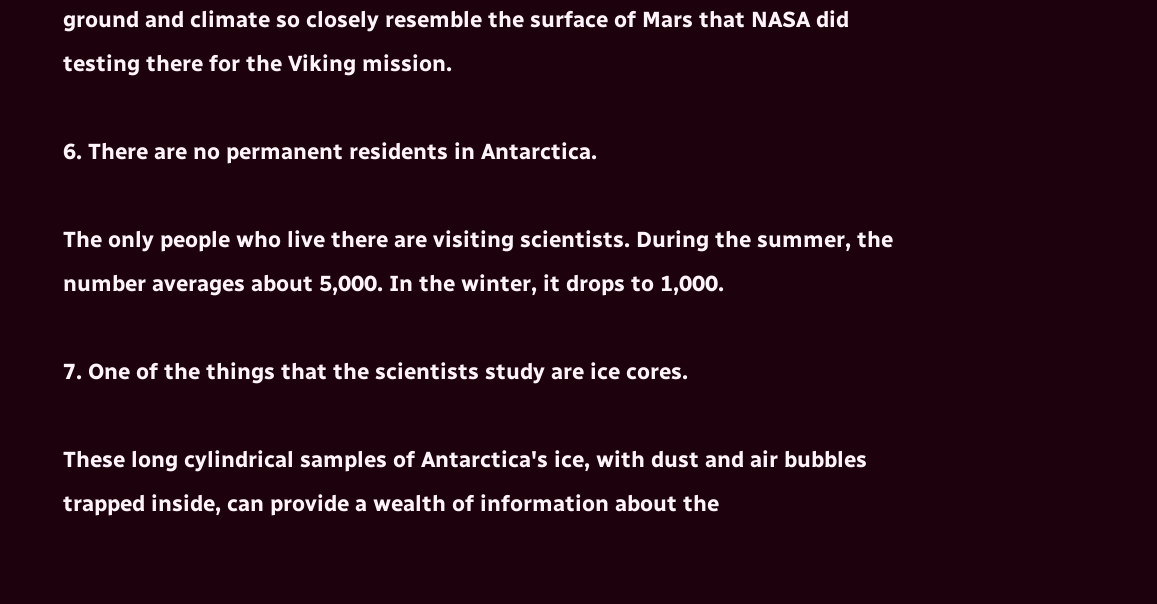ground and climate so closely resemble the surface of Mars that NASA did testing there for the Viking mission.

6. There are no permanent residents in Antarctica.

The only people who live there are visiting scientists. During the summer, the number averages about 5,000. In the winter, it drops to 1,000.

7. One of the things that the scientists study are ice cores.

These long cylindrical samples of Antarctica's ice, with dust and air bubbles trapped inside, can provide a wealth of information about the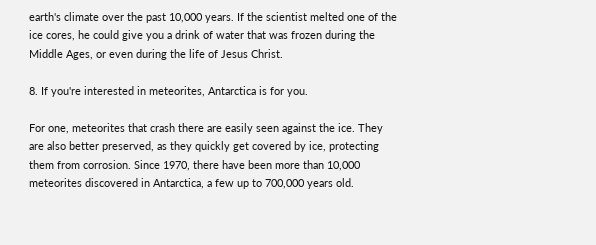earth's climate over the past 10,000 years. If the scientist melted one of the ice cores, he could give you a drink of water that was frozen during the Middle Ages, or even during the life of Jesus Christ.

8. If you're interested in meteorites, Antarctica is for you.

For one, meteorites that crash there are easily seen against the ice. They are also better preserved, as they quickly get covered by ice, protecting them from corrosion. Since 1970, there have been more than 10,000 meteorites discovered in Antarctica, a few up to 700,000 years old.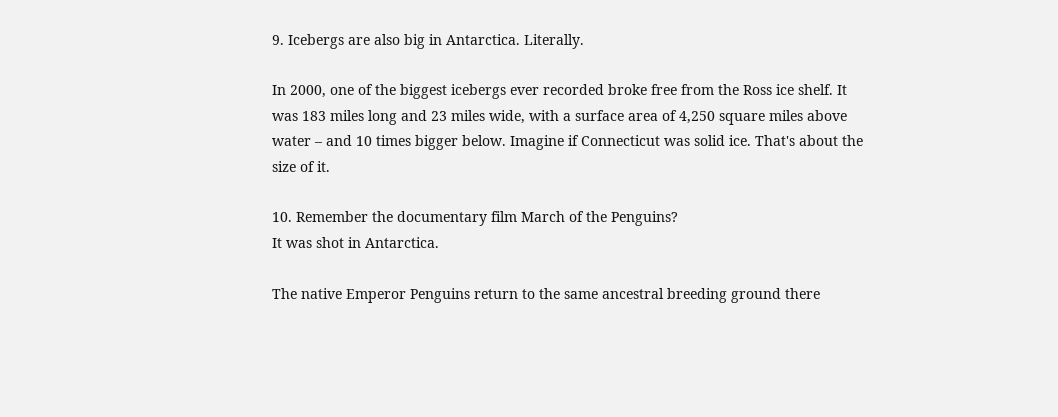9. Icebergs are also big in Antarctica. Literally.

In 2000, one of the biggest icebergs ever recorded broke free from the Ross ice shelf. It was 183 miles long and 23 miles wide, with a surface area of 4,250 square miles above water – and 10 times bigger below. Imagine if Connecticut was solid ice. That's about the size of it.

10. Remember the documentary film March of the Penguins?
It was shot in Antarctica.

The native Emperor Penguins return to the same ancestral breeding ground there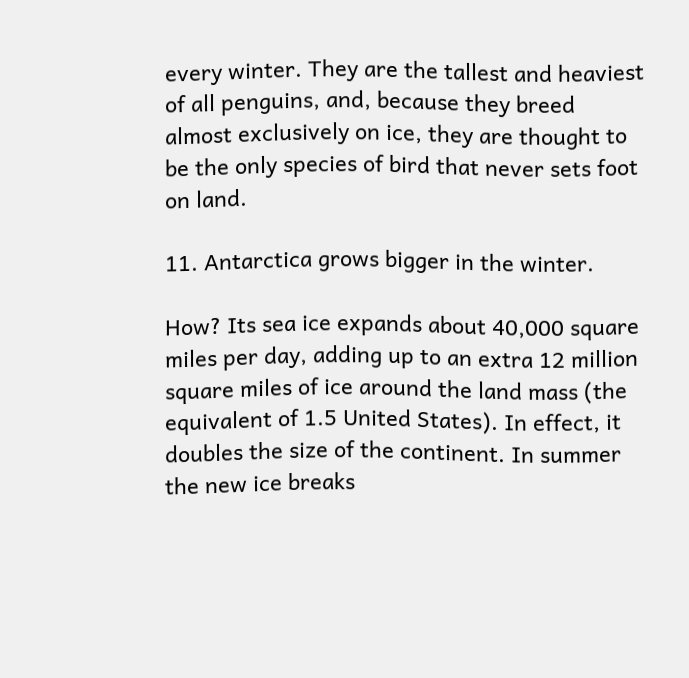every winter. They are the tallest and heaviest of all penguins, and, because they breed almost exclusively on ice, they are thought to be the only species of bird that never sets foot on land.

11. Antarctica grows bigger in the winter.

How? Its sea ice expands about 40,000 square miles per day, adding up to an extra 12 million square miles of ice around the land mass (the equivalent of 1.5 United States). In effect, it doubles the size of the continent. In summer the new ice breaks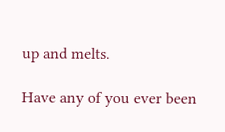up and melts.

Have any of you ever been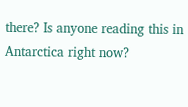there? Is anyone reading this in Antarctica right now?